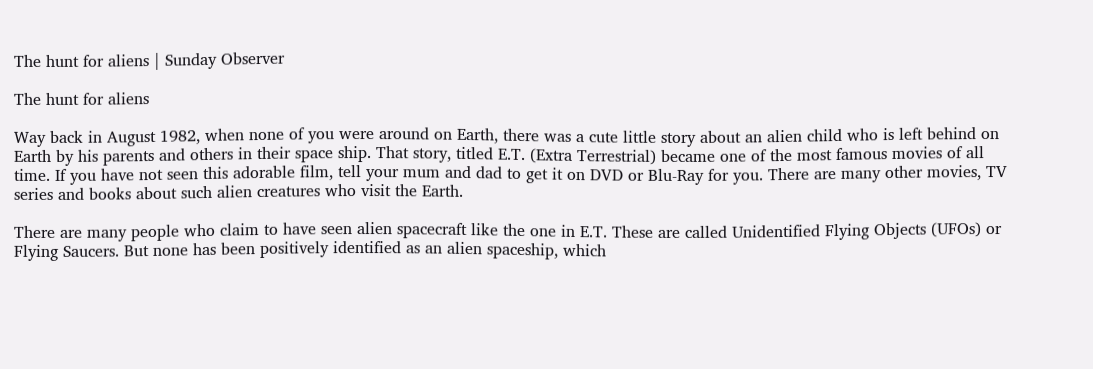The hunt for aliens | Sunday Observer

The hunt for aliens

Way back in August 1982, when none of you were around on Earth, there was a cute little story about an alien child who is left behind on Earth by his parents and others in their space ship. That story, titled E.T. (Extra Terrestrial) became one of the most famous movies of all time. If you have not seen this adorable film, tell your mum and dad to get it on DVD or Blu-Ray for you. There are many other movies, TV series and books about such alien creatures who visit the Earth.

There are many people who claim to have seen alien spacecraft like the one in E.T. These are called Unidentified Flying Objects (UFOs) or Flying Saucers. But none has been positively identified as an alien spaceship, which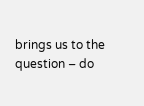brings us to the question – do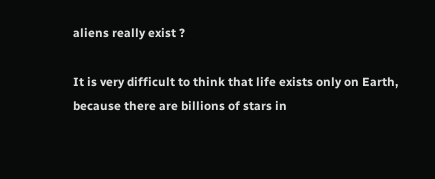aliens really exist ?

It is very difficult to think that life exists only on Earth, because there are billions of stars in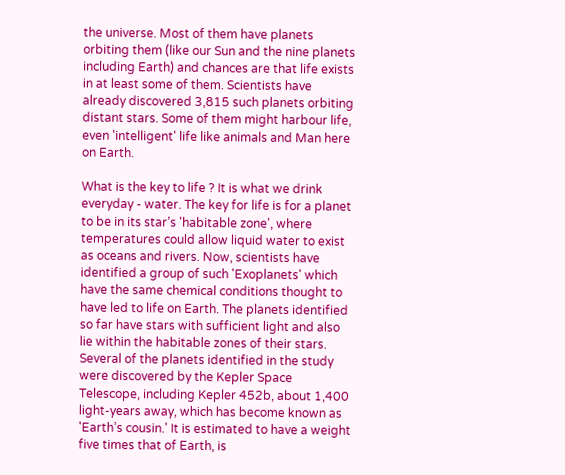the universe. Most of them have planets orbiting them (like our Sun and the nine planets including Earth) and chances are that life exists in at least some of them. Scientists have already discovered 3,815 such planets orbiting distant stars. Some of them might harbour life, even 'intelligent' life like animals and Man here on Earth.

What is the key to life ? It is what we drink everyday - water. The key for life is for a planet to be in its star’s 'habitable zone', where temperatures could allow liquid water to exist as oceans and rivers. Now, scientists have identified a group of such 'Exoplanets' which have the same chemical conditions thought to have led to life on Earth. The planets identified so far have stars with sufficient light and also lie within the habitable zones of their stars. Several of the planets identified in the study were discovered by the Kepler Space Telescope, including Kepler 452b, about 1,400 light-years away, which has become known as 'Earth’s cousin.' It is estimated to have a weight five times that of Earth, is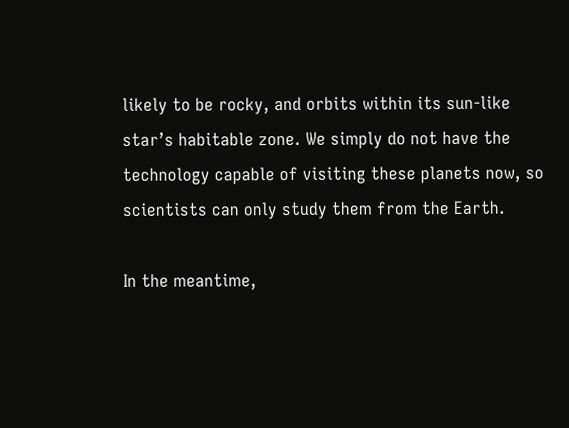likely to be rocky, and orbits within its sun-like star’s habitable zone. We simply do not have the technology capable of visiting these planets now, so scientists can only study them from the Earth.

In the meantime,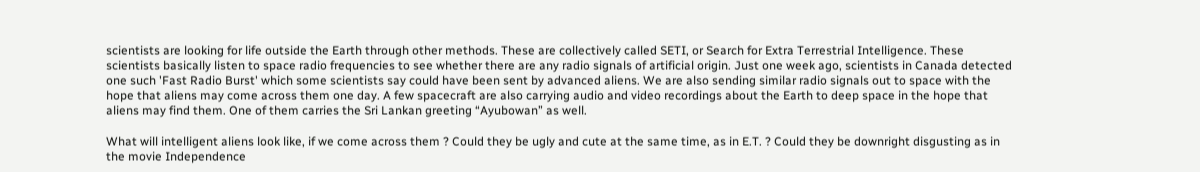scientists are looking for life outside the Earth through other methods. These are collectively called SETI, or Search for Extra Terrestrial Intelligence. These scientists basically listen to space radio frequencies to see whether there are any radio signals of artificial origin. Just one week ago, scientists in Canada detected one such 'Fast Radio Burst' which some scientists say could have been sent by advanced aliens. We are also sending similar radio signals out to space with the hope that aliens may come across them one day. A few spacecraft are also carrying audio and video recordings about the Earth to deep space in the hope that aliens may find them. One of them carries the Sri Lankan greeting “Ayubowan” as well.

What will intelligent aliens look like, if we come across them ? Could they be ugly and cute at the same time, as in E.T. ? Could they be downright disgusting as in the movie Independence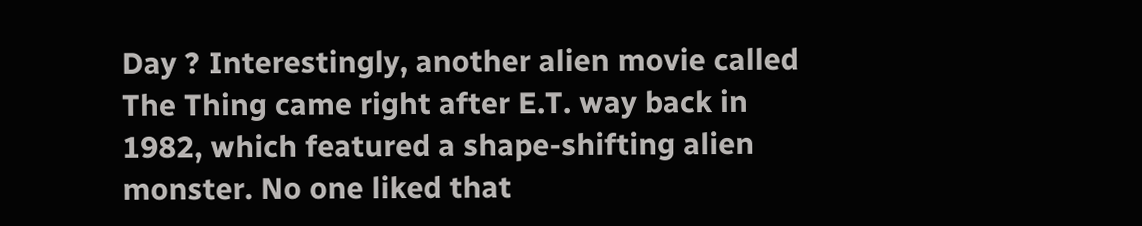Day ? Interestingly, another alien movie called The Thing came right after E.T. way back in 1982, which featured a shape-shifting alien monster. No one liked that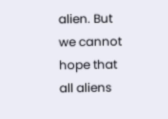alien. But we cannot hope that all aliens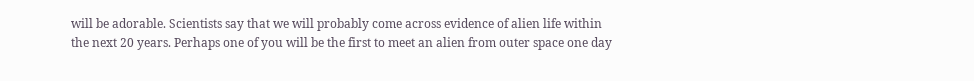will be adorable. Scientists say that we will probably come across evidence of alien life within the next 20 years. Perhaps one of you will be the first to meet an alien from outer space one day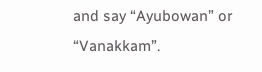and say “Ayubowan” or “Vanakkam”.